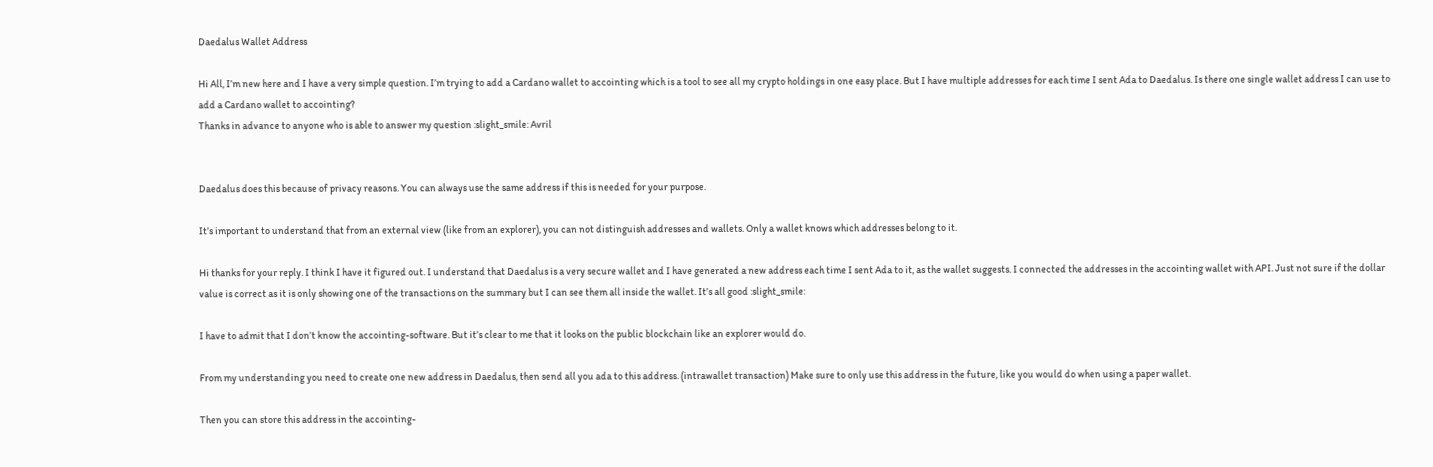Daedalus Wallet Address

Hi All, I’m new here and I have a very simple question. I’m trying to add a Cardano wallet to accointing which is a tool to see all my crypto holdings in one easy place. But I have multiple addresses for each time I sent Ada to Daedalus. Is there one single wallet address I can use to add a Cardano wallet to accointing?
Thanks in advance to anyone who is able to answer my question :slight_smile: Avril


Daedalus does this because of privacy reasons. You can always use the same address if this is needed for your purpose.

It’s important to understand that from an external view (like from an explorer), you can not distinguish addresses and wallets. Only a wallet knows which addresses belong to it.

Hi thanks for your reply. I think I have it figured out. I understand that Daedalus is a very secure wallet and I have generated a new address each time I sent Ada to it, as the wallet suggests. I connected the addresses in the accointing wallet with API. Just not sure if the dollar value is correct as it is only showing one of the transactions on the summary but I can see them all inside the wallet. It’s all good :slight_smile:

I have to admit that I don’t know the accointing-software. But it’s clear to me that it looks on the public blockchain like an explorer would do.

From my understanding you need to create one new address in Daedalus, then send all you ada to this address. (intrawallet transaction) Make sure to only use this address in the future, like you would do when using a paper wallet.

Then you can store this address in the accointing-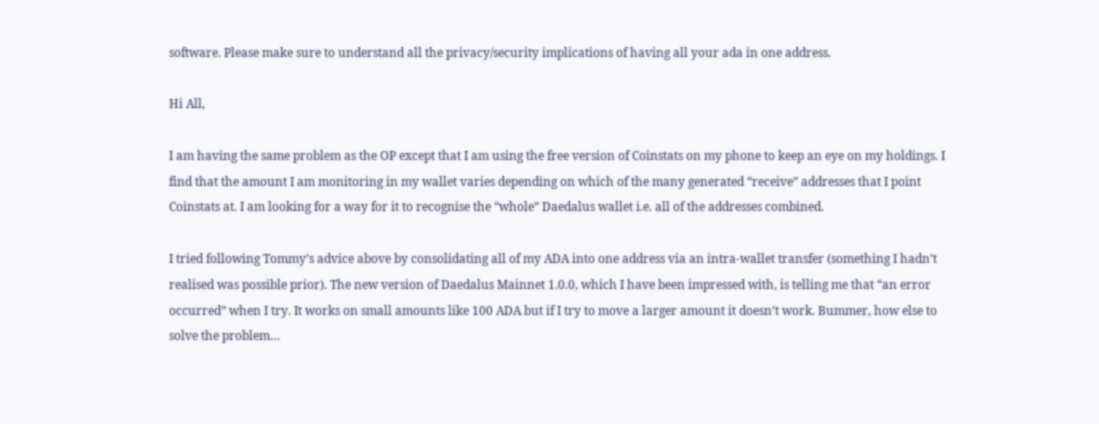software. Please make sure to understand all the privacy/security implications of having all your ada in one address.

Hi All,

I am having the same problem as the OP except that I am using the free version of Coinstats on my phone to keep an eye on my holdings. I find that the amount I am monitoring in my wallet varies depending on which of the many generated “receive” addresses that I point Coinstats at. I am looking for a way for it to recognise the “whole” Daedalus wallet i.e. all of the addresses combined.

I tried following Tommy’s advice above by consolidating all of my ADA into one address via an intra-wallet transfer (something I hadn’t realised was possible prior). The new version of Daedalus Mainnet 1.0.0, which I have been impressed with, is telling me that “an error occurred” when I try. It works on small amounts like 100 ADA but if I try to move a larger amount it doesn’t work. Bummer, how else to solve the problem…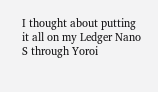I thought about putting it all on my Ledger Nano S through Yoroi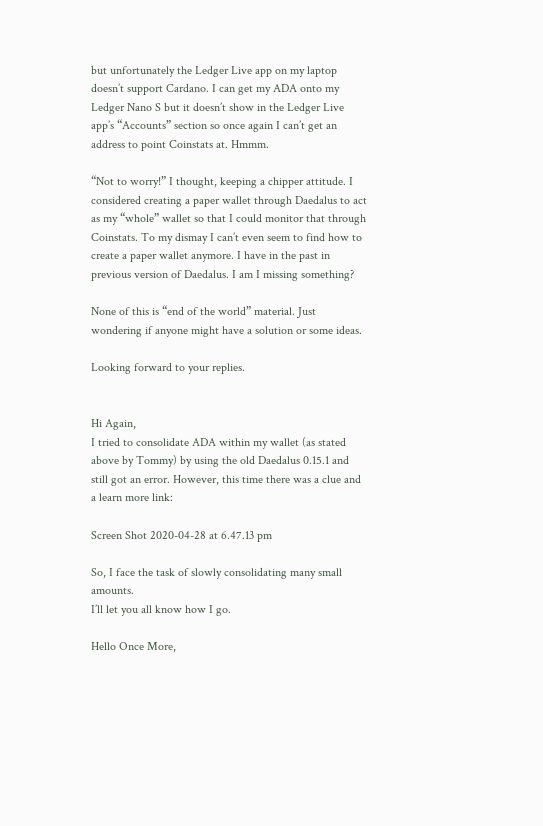but unfortunately the Ledger Live app on my laptop doesn’t support Cardano. I can get my ADA onto my Ledger Nano S but it doesn’t show in the Ledger Live app’s “Accounts” section so once again I can’t get an address to point Coinstats at. Hmmm.

“Not to worry!” I thought, keeping a chipper attitude. I considered creating a paper wallet through Daedalus to act as my “whole” wallet so that I could monitor that through Coinstats. To my dismay I can’t even seem to find how to create a paper wallet anymore. I have in the past in previous version of Daedalus. I am I missing something?

None of this is “end of the world” material. Just wondering if anyone might have a solution or some ideas.

Looking forward to your replies.


Hi Again,
I tried to consolidate ADA within my wallet (as stated above by Tommy) by using the old Daedalus 0.15.1 and still got an error. However, this time there was a clue and a learn more link:

Screen Shot 2020-04-28 at 6.47.13 pm

So, I face the task of slowly consolidating many small amounts.
I’ll let you all know how I go.

Hello Once More,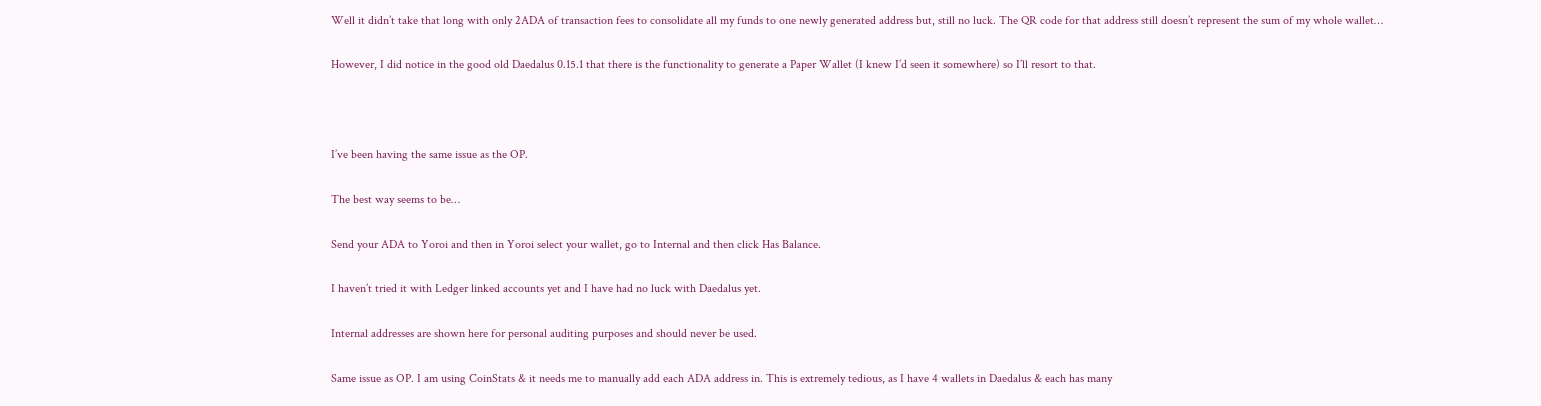Well it didn’t take that long with only 2ADA of transaction fees to consolidate all my funds to one newly generated address but, still no luck. The QR code for that address still doesn’t represent the sum of my whole wallet…

However, I did notice in the good old Daedalus 0.15.1 that there is the functionality to generate a Paper Wallet (I knew I’d seen it somewhere) so I’ll resort to that.



I’ve been having the same issue as the OP.

The best way seems to be…

Send your ADA to Yoroi and then in Yoroi select your wallet, go to Internal and then click Has Balance.

I haven’t tried it with Ledger linked accounts yet and I have had no luck with Daedalus yet.

Internal addresses are shown here for personal auditing purposes and should never be used.

Same issue as OP. I am using CoinStats & it needs me to manually add each ADA address in. This is extremely tedious, as I have 4 wallets in Daedalus & each has many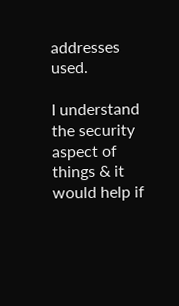addresses used.

I understand the security aspect of things & it would help if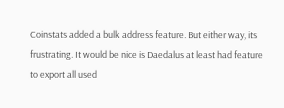Coinstats added a bulk address feature. But either way, its frustrating. It would be nice is Daedalus at least had feature to export all used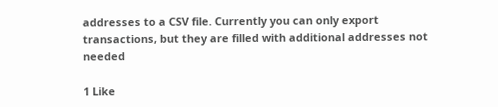addresses to a CSV file. Currently you can only export transactions, but they are filled with additional addresses not needed

1 Like